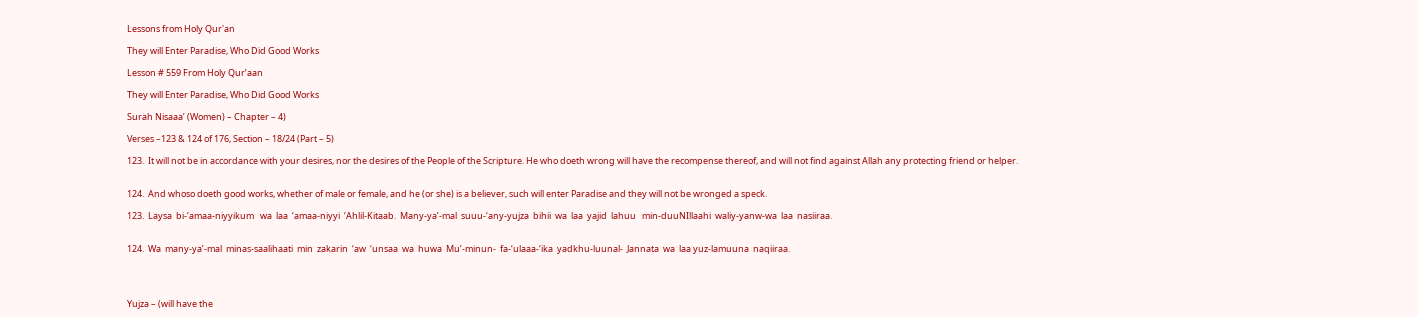Lessons from Holy Qur'an

They will Enter Paradise, Who Did Good Works

Lesson # 559 From Holy Qur’aan

They will Enter Paradise, Who Did Good Works

Surah Nisaaa’ (Women) – Chapter – 4)

Verses –123 & 124 of 176, Section – 18/24 (Part – 5)

123.  It will not be in accordance with your desires, nor the desires of the People of the Scripture. He who doeth wrong will have the recompense thereof, and will not find against Allah any protecting friend or helper.


124.  And whoso doeth good works, whether of male or female, and he (or she) is a believer, such will enter Paradise and they will not be wronged a speck.

123.  Laysa  bi-‘amaa-niyyikum   wa  laa  ‘amaa-niyyi  ‘Ahlil-Kitaab.  Many-ya’-mal  suuu-‘any-yujza  bihii  wa  laa  yajid  lahuu   min-duuNIllaahi  waliy-yanw-wa  laa  nasiiraa.


124.  Wa  many-ya’-mal  minas-saalihaati  min  zakarin  ‘aw  ‘unsaa  wa  huwa  Mu’-minun-  fa-‘ulaaa-‘ika  yadkhu-luunal-  Jannata  wa  laa yuz-lamuuna  naqiiraa.




Yujza – (will have the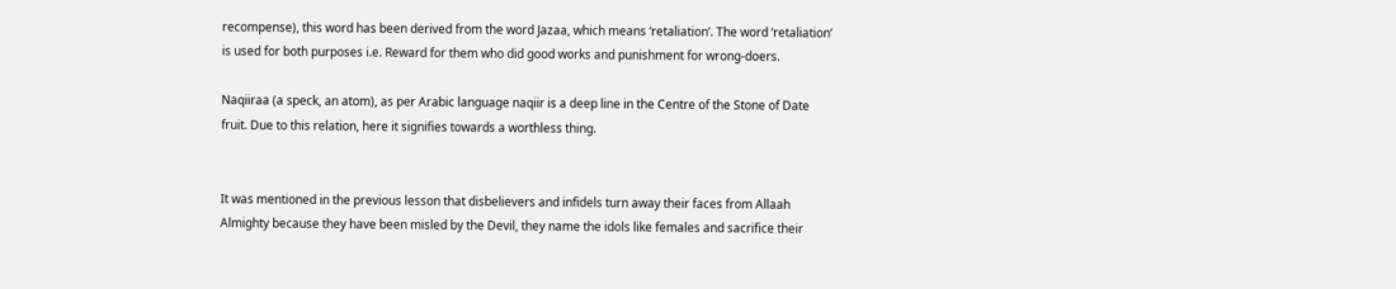recompense), this word has been derived from the word Jazaa, which means ‘retaliation’. The word ‘retaliation’ is used for both purposes i.e. Reward for them who did good works and punishment for wrong-doers.

Naqiiraa (a speck, an atom), as per Arabic language naqiir is a deep line in the Centre of the Stone of Date fruit. Due to this relation, here it signifies towards a worthless thing.


It was mentioned in the previous lesson that disbelievers and infidels turn away their faces from Allaah Almighty because they have been misled by the Devil, they name the idols like females and sacrifice their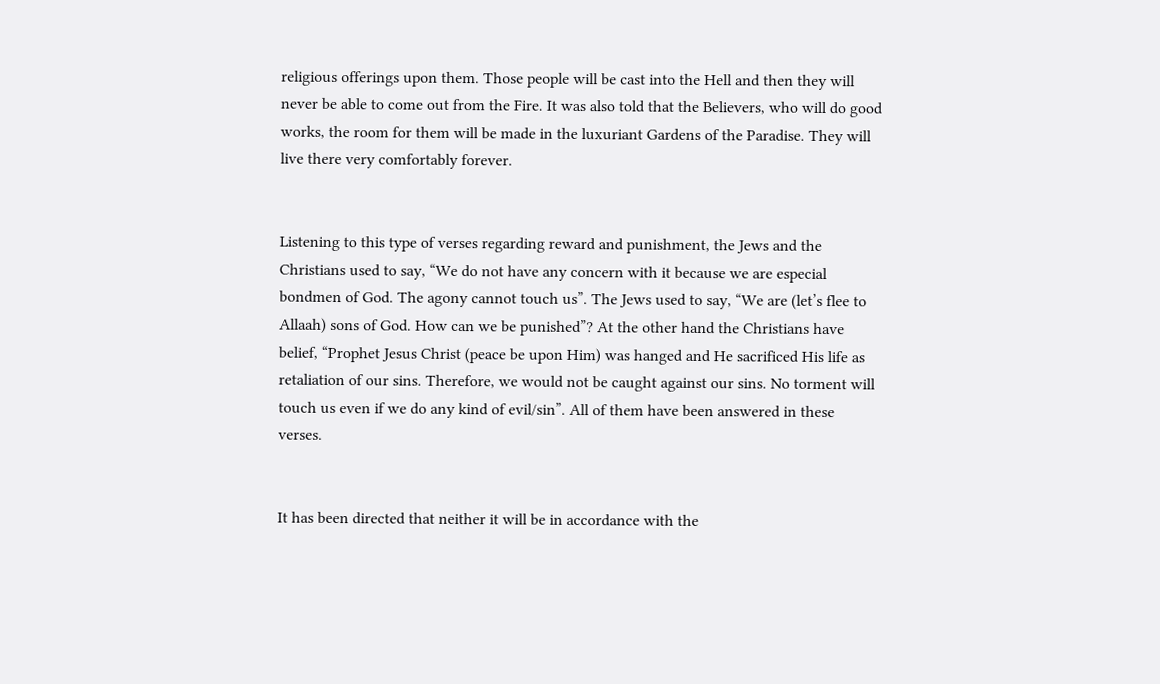religious offerings upon them. Those people will be cast into the Hell and then they will never be able to come out from the Fire. It was also told that the Believers, who will do good works, the room for them will be made in the luxuriant Gardens of the Paradise. They will live there very comfortably forever.


Listening to this type of verses regarding reward and punishment, the Jews and the Christians used to say, “We do not have any concern with it because we are especial bondmen of God. The agony cannot touch us”. The Jews used to say, “We are (let’s flee to Allaah) sons of God. How can we be punished”? At the other hand the Christians have belief, “Prophet Jesus Christ (peace be upon Him) was hanged and He sacrificed His life as retaliation of our sins. Therefore, we would not be caught against our sins. No torment will touch us even if we do any kind of evil/sin”. All of them have been answered in these verses.


It has been directed that neither it will be in accordance with the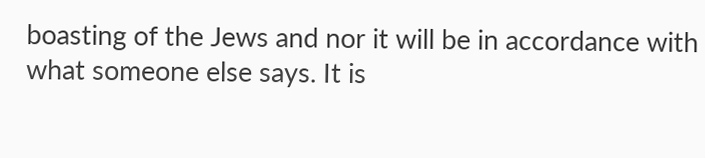boasting of the Jews and nor it will be in accordance with what someone else says. It is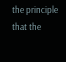the principle that the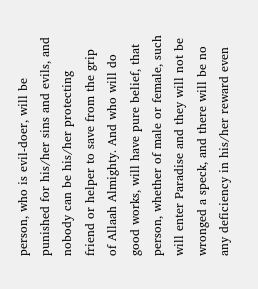person, who is evil-doer, will be punished for his/her sins and evils, and nobody can be his/her protecting friend or helper to save from the grip of Allaah Almighty. And who will do good works, will have pure belief, that person, whether of male or female, such will enter Paradise and they will not be wronged a speck, and there will be no any deficiency in his/her reward even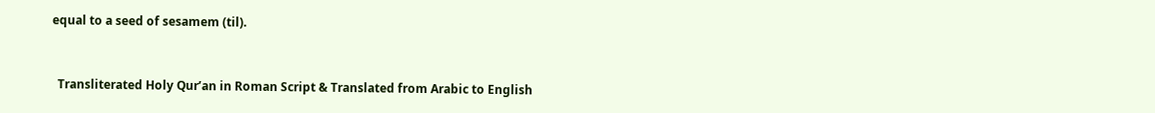equal to a seed of sesamem (til).



  Transliterated Holy Qur’an in Roman Script & Translated from Arabic to English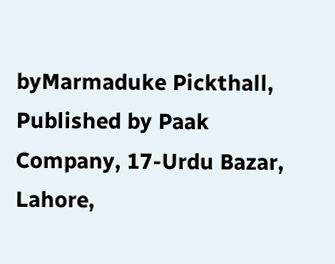byMarmaduke Pickthall, Published by Paak Company, 17-Urdu Bazar, Lahore,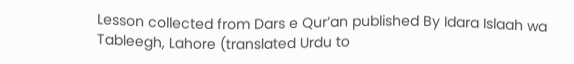Lesson collected from Dars e Qur’an published By Idara Islaah wa Tableegh, Lahore (translated Urdu to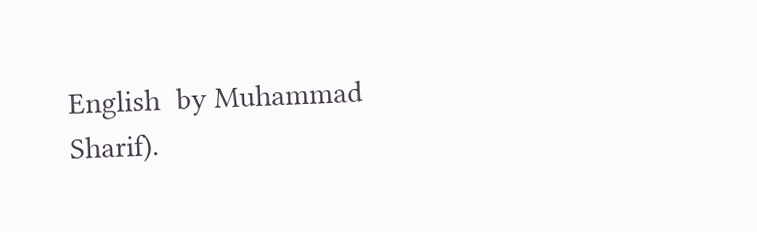English  by Muhammad Sharif).